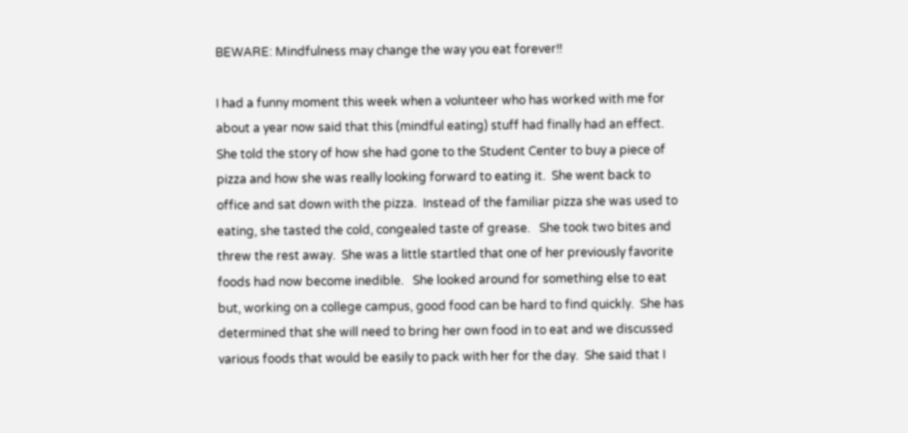BEWARE: Mindfulness may change the way you eat forever!!

I had a funny moment this week when a volunteer who has worked with me for about a year now said that this (mindful eating) stuff had finally had an effect.   She told the story of how she had gone to the Student Center to buy a piece of pizza and how she was really looking forward to eating it.  She went back to office and sat down with the pizza.  Instead of the familiar pizza she was used to eating, she tasted the cold, congealed taste of grease.   She took two bites and threw the rest away.  She was a little startled that one of her previously favorite foods had now become inedible.   She looked around for something else to eat but, working on a college campus, good food can be hard to find quickly.  She has determined that she will need to bring her own food in to eat and we discussed various foods that would be easily to pack with her for the day.  She said that I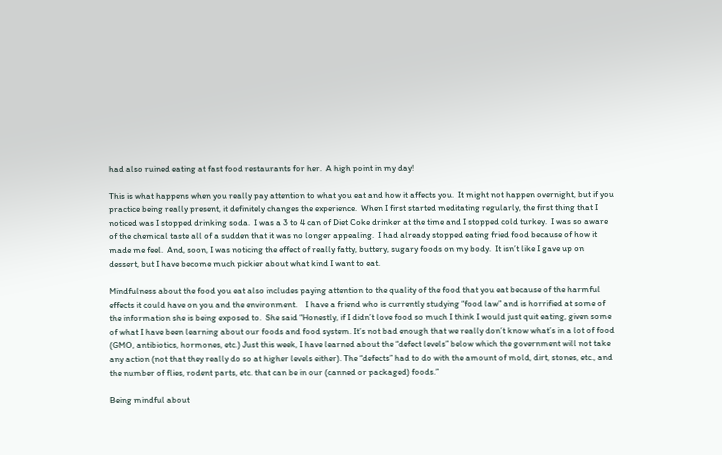had also ruined eating at fast food restaurants for her.  A high point in my day!

This is what happens when you really pay attention to what you eat and how it affects you.  It might not happen overnight, but if you practice being really present, it definitely changes the experience.  When I first started meditating regularly, the first thing that I noticed was I stopped drinking soda.  I was a 3 to 4 can of Diet Coke drinker at the time and I stopped cold turkey.  I was so aware of the chemical taste all of a sudden that it was no longer appealing.  I had already stopped eating fried food because of how it made me feel.  And, soon, I was noticing the effect of really fatty, buttery, sugary foods on my body.  It isn’t like I gave up on dessert, but I have become much pickier about what kind I want to eat.

Mindfulness about the food you eat also includes paying attention to the quality of the food that you eat because of the harmful effects it could have on you and the environment.    I have a friend who is currently studying “food law” and is horrified at some of the information she is being exposed to.  She said “Honestly, if I didn’t love food so much I think I would just quit eating, given some of what I have been learning about our foods and food system. It’s not bad enough that we really don’t know what’s in a lot of food (GMO, antibiotics, hormones, etc.) Just this week, I have learned about the “defect levels” below which the government will not take any action (not that they really do so at higher levels either). The “defects” had to do with the amount of mold, dirt, stones, etc., and the number of flies, rodent parts, etc. that can be in our (canned or packaged) foods.”

Being mindful about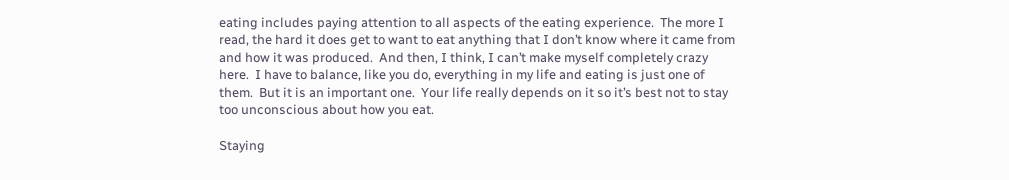eating includes paying attention to all aspects of the eating experience.  The more I read, the hard it does get to want to eat anything that I don’t know where it came from and how it was produced.  And then, I think, I can’t make myself completely crazy here.  I have to balance, like you do, everything in my life and eating is just one of them.  But it is an important one.  Your life really depends on it so it’s best not to stay too unconscious about how you eat.

Staying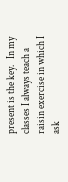present is the key.   In my classes I always teach a raisin exercise in which I ask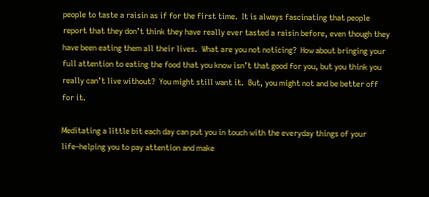people to taste a raisin as if for the first time.  It is always fascinating that people report that they don’t think they have really ever tasted a raisin before, even though they have been eating them all their lives.  What are you not noticing?  How about bringing your full attention to eating the food that you know isn’t that good for you, but you think you really can’t live without?  You might still want it.  But, you might not and be better off for it.

Meditating a little bit each day can put you in touch with the everyday things of your life–helping you to pay attention and make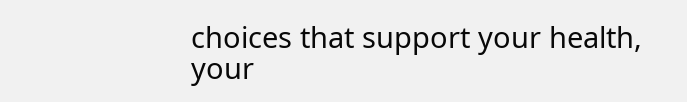choices that support your health, your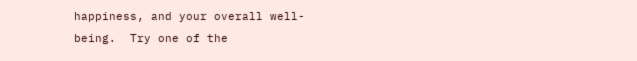happiness, and your overall well-being.  Try one of the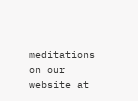meditations on our website at